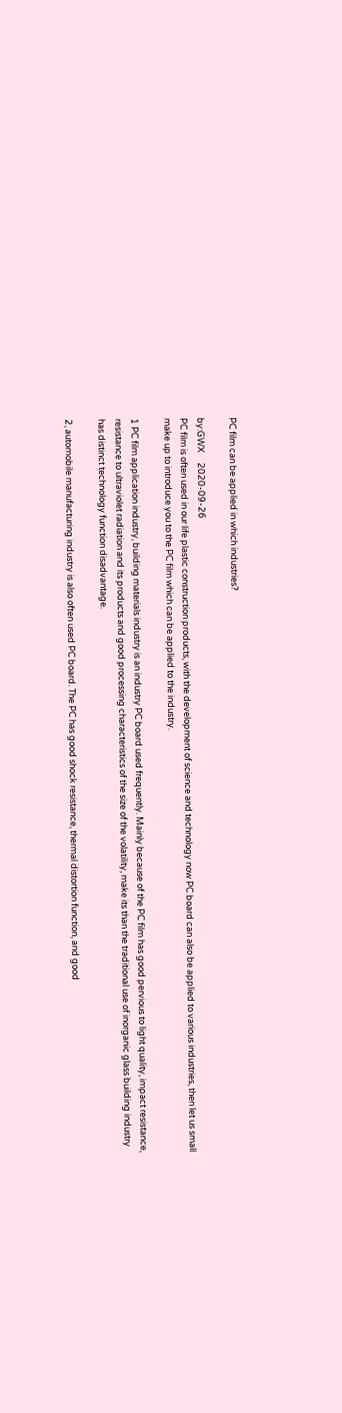PC film can be applied in which industries?

by:GWX     2020-09-26
PC film is often used in our life plastic construction products, with the development of science and technology now PC board can also be applied to various industries, then let us small make up to introduce you to the PC film which can be applied to the industry.

1 PC film application industry, building materials industry is an industry PC board used frequently. Mainly because of the PC film has good pervious to light quality, impact resistance, resistance to ultraviolet radiation and its products and good processing characteristics of the size of the volatility, make its than the traditional use of inorganic glass building industry has distinct technology function disadvantage.

2, automobile manufacturing industry is also often used PC board. The PC has good shock resistance, thermal distortion function, and good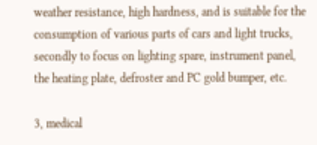weather resistance, high hardness, and is suitable for the consumption of various parts of cars and light trucks, secondly to focus on lighting spare, instrument panel, the heating plate, defroster and PC gold bumper, etc.

3, medical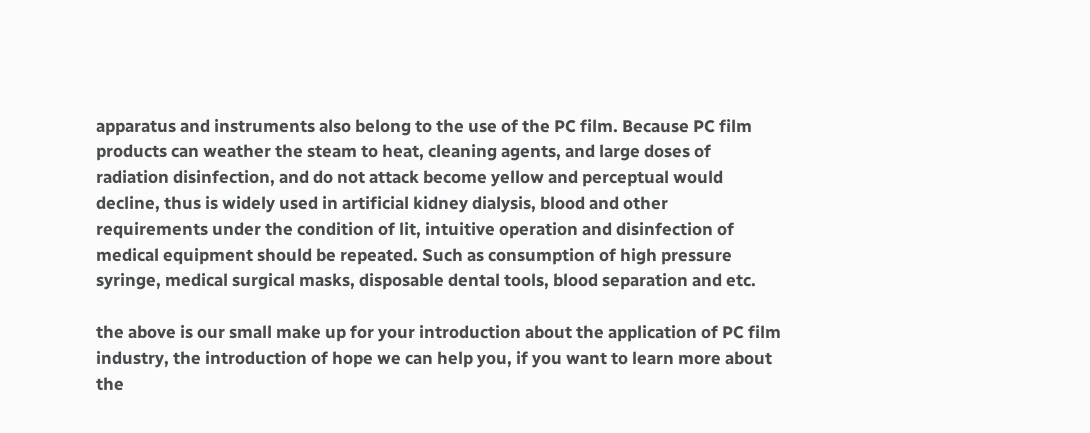apparatus and instruments also belong to the use of the PC film. Because PC film products can weather the steam to heat, cleaning agents, and large doses of radiation disinfection, and do not attack become yellow and perceptual would decline, thus is widely used in artificial kidney dialysis, blood and other requirements under the condition of lit, intuitive operation and disinfection of medical equipment should be repeated. Such as consumption of high pressure syringe, medical surgical masks, disposable dental tools, blood separation and etc.

the above is our small make up for your introduction about the application of PC film industry, the introduction of hope we can help you, if you want to learn more about the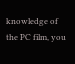knowledge of the PC film, you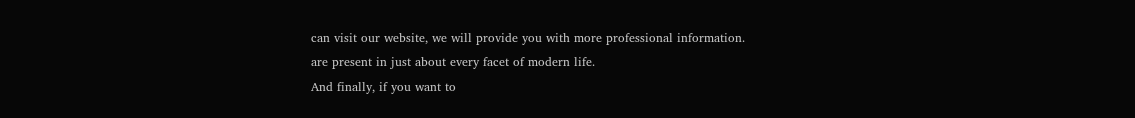can visit our website, we will provide you with more professional information.
are present in just about every facet of modern life.
And finally, if you want to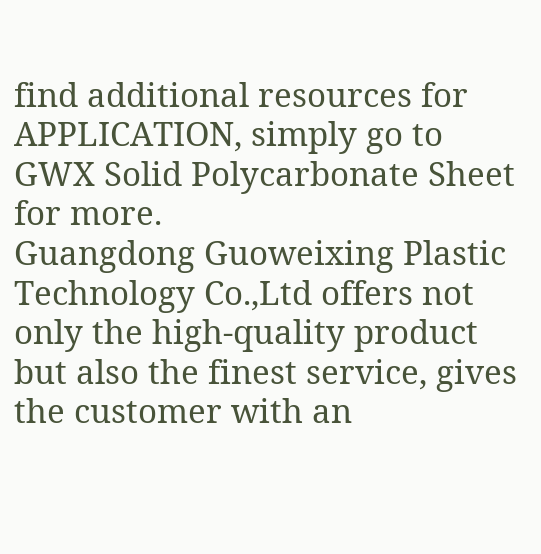find additional resources for APPLICATION, simply go to GWX Solid Polycarbonate Sheet for more.
Guangdong Guoweixing Plastic Technology Co.,Ltd offers not only the high-quality product but also the finest service, gives the customer with an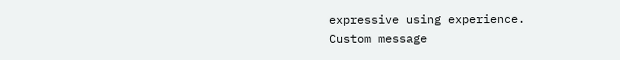expressive using experience.
Custom message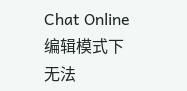Chat Online 编辑模式下无法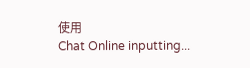使用
Chat Online inputting...